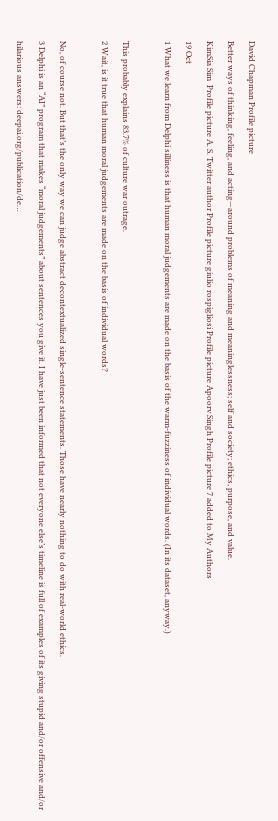David Chapman Profile picture
Better ways of thinking, feeling, and acting—around problems of meaning and meaninglessness; self and society; ethics, purpose, and value.
KimSia Sim  Profile picture A. S. Twitter author Profile picture giulio rospigliosi Profile picture Apoorv Singh Profile picture 7 added to My Authors
19 Oct
1 What we learn from Delphi silliness is that human moral judgements are made on the basis of the warm-fuzziness of individual words. (In its dataset, anyway.)

This probably explains 83.7% of culture war outrage.
2 Wait, is it true that human moral judgements are made on the basis of individual words?

No, of course not. But that’s the only way we can judge abstract decontextualized single-sentence statements. Those have nearly nothing to do with real-world ethics.
3 Delphi is an “AI” program that makes “moral judgements” about sentences you give it. I have just been informed that not everyone else’s timeline is full of examples of its giving stupid and/or offensive and/or hilarious answers: deepai.org/publication/de…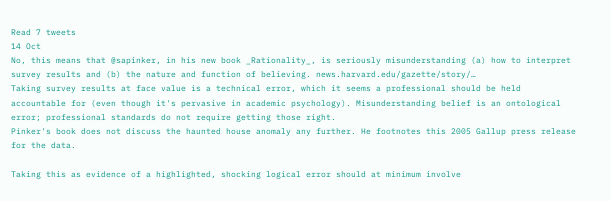Read 7 tweets
14 Oct
No, this means that @sapinker, in his new book _Rationality_, is seriously misunderstanding (a) how to interpret survey results and (b) the nature and function of believing. news.harvard.edu/gazette/story/…
Taking survey results at face value is a technical error, which it seems a professional should be held accountable for (even though it's pervasive in academic psychology). Misunderstanding belief is an ontological error; professional standards do not require getting those right.
Pinker's book does not discuss the haunted house anomaly any further. He footnotes this 2005 Gallup press release for the data.

Taking this as evidence of a highlighted, shocking logical error should at minimum involve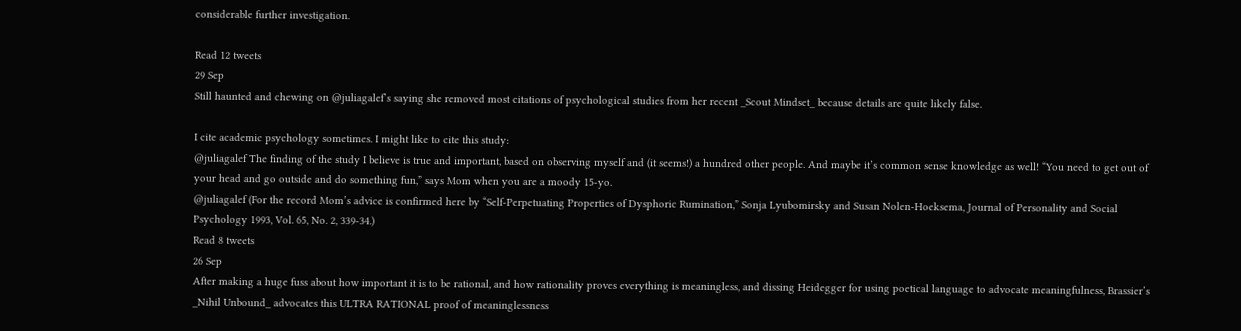considerable further investigation.

Read 12 tweets
29 Sep
Still haunted and chewing on @juliagalef’s saying she removed most citations of psychological studies from her recent _Scout Mindset_ because details are quite likely false.

I cite academic psychology sometimes. I might like to cite this study:
@juliagalef The finding of the study I believe is true and important, based on observing myself and (it seems!) a hundred other people. And maybe it’s common sense knowledge as well! “You need to get out of your head and go outside and do something fun,” says Mom when you are a moody 15-yo.
@juliagalef (For the record Mom’s advice is confirmed here by “Self-Perpetuating Properties of Dysphoric Rumination,” Sonja Lyubomirsky and Susan Nolen-Hoeksema, Journal of Personality and Social Psychology 1993, Vol. 65, No. 2, 339-34.)
Read 8 tweets
26 Sep
After making a huge fuss about how important it is to be rational, and how rationality proves everything is meaningless, and dissing Heidegger for using poetical language to advocate meaningfulness, Brassier’s _Nihil Unbound_ advocates this ULTRA RATIONAL proof of meaninglessness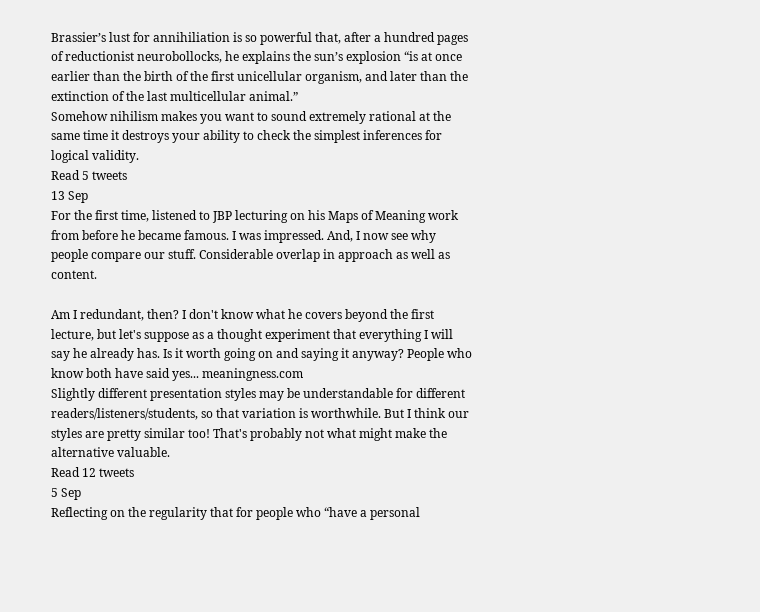Brassier’s lust for annihiliation is so powerful that, after a hundred pages of reductionist neurobollocks, he explains the sun’s explosion “is at once earlier than the birth of the first unicellular organism, and later than the extinction of the last multicellular animal.”
Somehow nihilism makes you want to sound extremely rational at the same time it destroys your ability to check the simplest inferences for logical validity.
Read 5 tweets
13 Sep
For the first time, listened to JBP lecturing on his Maps of Meaning work from before he became famous. I was impressed. And, I now see why people compare our stuff. Considerable overlap in approach as well as content.

Am I redundant, then? I don't know what he covers beyond the first lecture, but let's suppose as a thought experiment that everything I will say he already has. Is it worth going on and saying it anyway? People who know both have said yes... meaningness.com
Slightly different presentation styles may be understandable for different readers/listeners/students, so that variation is worthwhile. But I think our styles are pretty similar too! That's probably not what might make the alternative valuable.
Read 12 tweets
5 Sep
Reflecting on the regularity that for people who “have a personal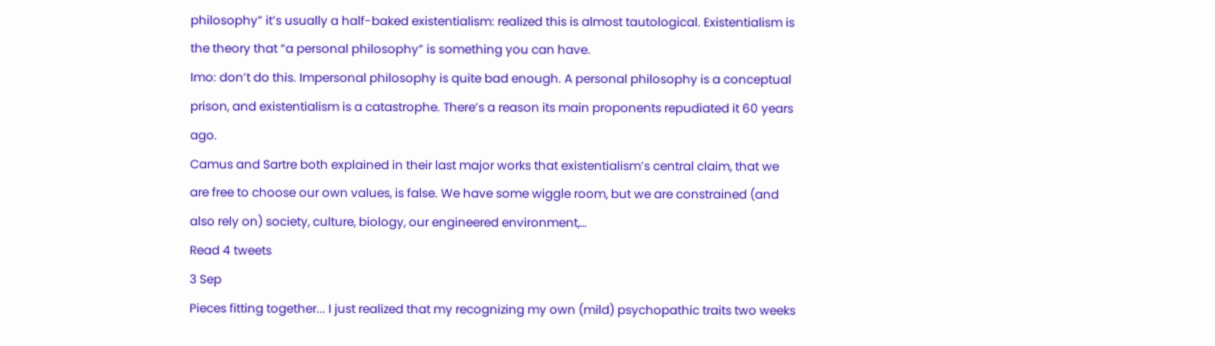philosophy” it’s usually a half-baked existentialism: realized this is almost tautological. Existentialism is the theory that “a personal philosophy” is something you can have.
Imo: don’t do this. Impersonal philosophy is quite bad enough. A personal philosophy is a conceptual prison, and existentialism is a catastrophe. There’s a reason its main proponents repudiated it 60 years ago.
Camus and Sartre both explained in their last major works that existentialism’s central claim, that we are free to choose our own values, is false. We have some wiggle room, but we are constrained (and also rely on) society, culture, biology, our engineered environment,…
Read 4 tweets
3 Sep
Pieces fitting together... I just realized that my recognizing my own (mild) psychopathic traits two weeks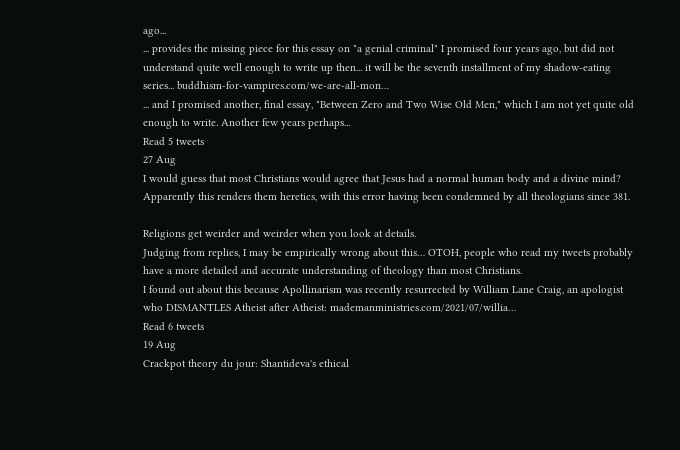ago...
... provides the missing piece for this essay on "a genial criminal" I promised four years ago, but did not understand quite well enough to write up then... it will be the seventh installment of my shadow-eating series... buddhism-for-vampires.com/we-are-all-mon…
... and I promised another, final essay, "Between Zero and Two Wise Old Men," which I am not yet quite old enough to write. Another few years perhaps...
Read 5 tweets
27 Aug
I would guess that most Christians would agree that Jesus had a normal human body and a divine mind? Apparently this renders them heretics, with this error having been condemned by all theologians since 381.

Religions get weirder and weirder when you look at details.
Judging from replies, I may be empirically wrong about this… OTOH, people who read my tweets probably have a more detailed and accurate understanding of theology than most Christians.
I found out about this because Apollinarism was recently resurrected by William Lane Craig, an apologist who DISMANTLES Atheist after Atheist: mademanministries.com/2021/07/willia…
Read 6 tweets
19 Aug
Crackpot theory du jour: Shantideva's ethical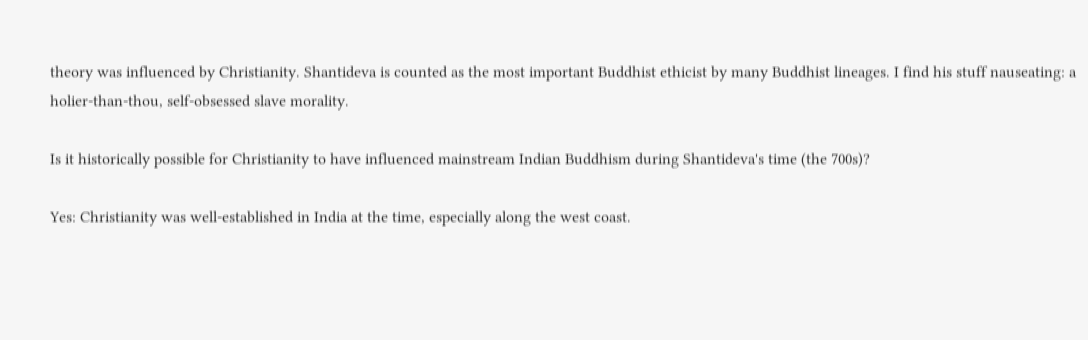theory was influenced by Christianity. Shantideva is counted as the most important Buddhist ethicist by many Buddhist lineages. I find his stuff nauseating: a holier-than-thou, self-obsessed slave morality.

Is it historically possible for Christianity to have influenced mainstream Indian Buddhism during Shantideva's time (the 700s)?

Yes: Christianity was well-established in India at the time, especially along the west coast.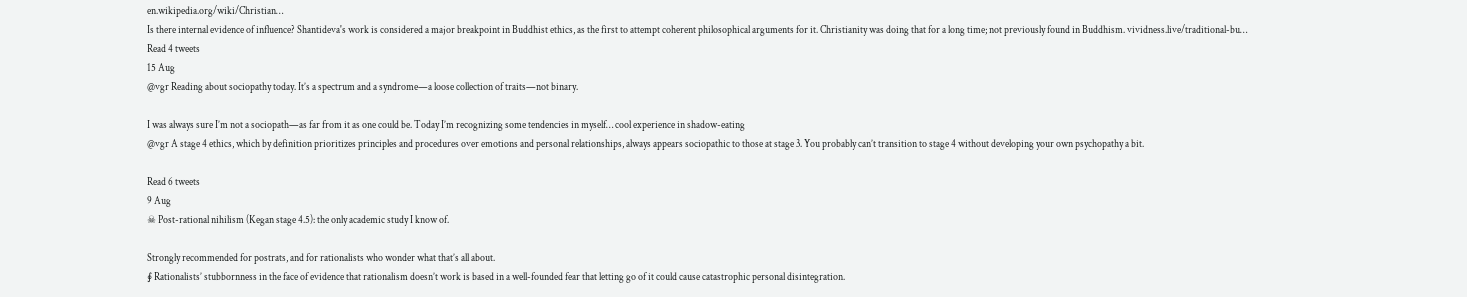en.wikipedia.org/wiki/Christian…
Is there internal evidence of influence? Shantideva's work is considered a major breakpoint in Buddhist ethics, as the first to attempt coherent philosophical arguments for it. Christianity was doing that for a long time; not previously found in Buddhism. vividness.live/traditional-bu…
Read 4 tweets
15 Aug
@vgr Reading about sociopathy today. It’s a spectrum and a syndrome—a loose collection of traits—not binary.

I was always sure I’m not a sociopath—as far from it as one could be. Today I’m recognizing some tendencies in myself… cool experience in shadow-eating
@vgr A stage 4 ethics, which by definition prioritizes principles and procedures over emotions and personal relationships, always appears sociopathic to those at stage 3. You probably can’t transition to stage 4 without developing your own psychopathy a bit.

Read 6 tweets
9 Aug
☠ Post-rational nihilism (Kegan stage 4.5): the only academic study I know of.

Strongly recommended for postrats, and for rationalists who wonder what that’s all about.
∮ Rationalists’ stubbornness in the face of evidence that rationalism doesn’t work is based in a well-founded fear that letting go of it could cause catastrophic personal disintegration.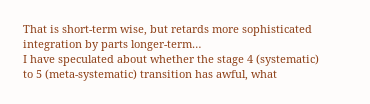That is short-term wise, but retards more sophisticated integration by parts longer-term…
I have speculated about whether the stage 4 (systematic) to 5 (meta-systematic) transition has awful, what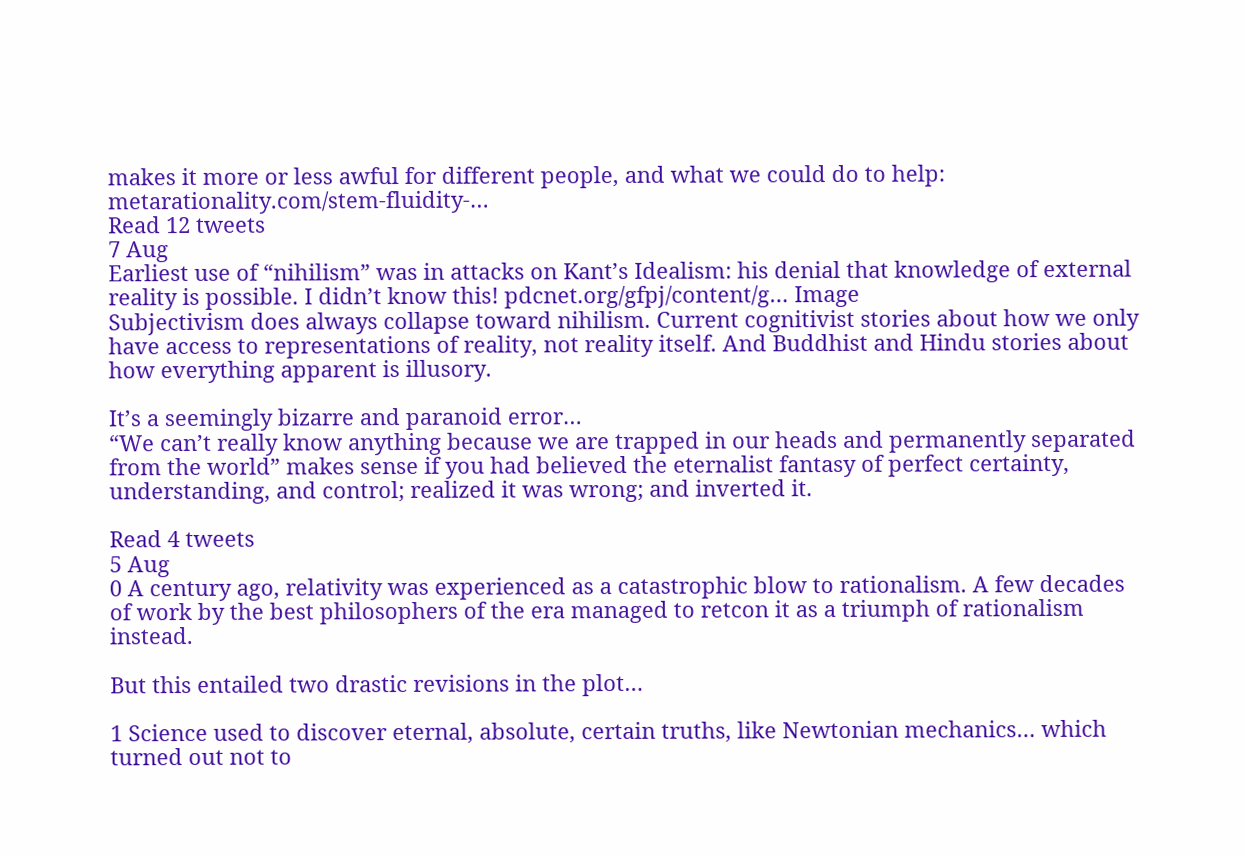makes it more or less awful for different people, and what we could do to help: metarationality.com/stem-fluidity-…
Read 12 tweets
7 Aug
Earliest use of “nihilism” was in attacks on Kant’s Idealism: his denial that knowledge of external reality is possible. I didn’t know this! pdcnet.org/gfpj/content/g… Image
Subjectivism does always collapse toward nihilism. Current cognitivist stories about how we only have access to representations of reality, not reality itself. And Buddhist and Hindu stories about how everything apparent is illusory.

It’s a seemingly bizarre and paranoid error…
“We can’t really know anything because we are trapped in our heads and permanently separated from the world” makes sense if you had believed the eternalist fantasy of perfect certainty, understanding, and control; realized it was wrong; and inverted it.

Read 4 tweets
5 Aug
0 A century ago, relativity was experienced as a catastrophic blow to rationalism. A few decades of work by the best philosophers of the era managed to retcon it as a triumph of rationalism instead.

But this entailed two drastic revisions in the plot…

1 Science used to discover eternal, absolute, certain truths, like Newtonian mechanics… which turned out not to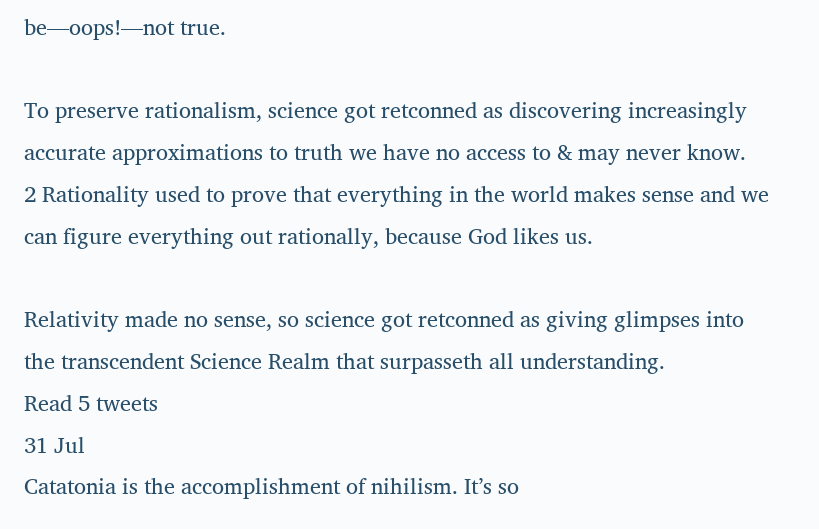be—oops!—not true.

To preserve rationalism, science got retconned as discovering increasingly accurate approximations to truth we have no access to & may never know.
2 Rationality used to prove that everything in the world makes sense and we can figure everything out rationally, because God likes us.

Relativity made no sense, so science got retconned as giving glimpses into the transcendent Science Realm that surpasseth all understanding.
Read 5 tweets
31 Jul
Catatonia is the accomplishment of nihilism. It’s so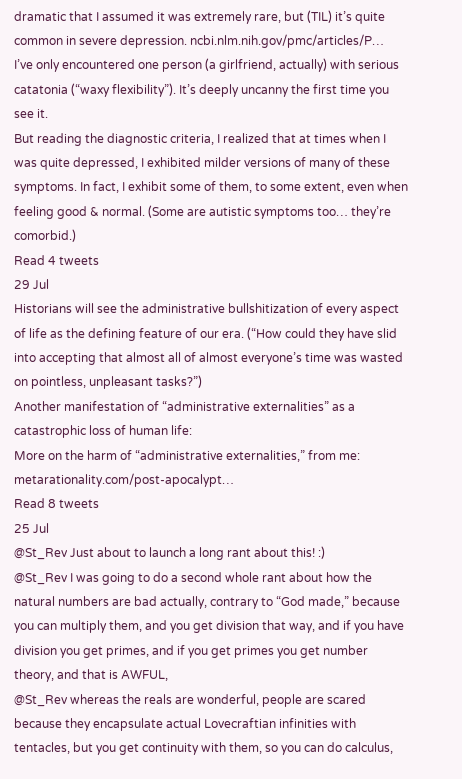dramatic that I assumed it was extremely rare, but (TIL) it’s quite common in severe depression. ncbi.nlm.nih.gov/pmc/articles/P…
I’ve only encountered one person (a girlfriend, actually) with serious catatonia (“waxy flexibility”). It’s deeply uncanny the first time you see it.
But reading the diagnostic criteria, I realized that at times when I was quite depressed, I exhibited milder versions of many of these symptoms. In fact, I exhibit some of them, to some extent, even when feeling good & normal. (Some are autistic symptoms too… they’re comorbid.)
Read 4 tweets
29 Jul
Historians will see the administrative bullshitization of every aspect of life as the defining feature of our era. (“How could they have slid into accepting that almost all of almost everyone’s time was wasted on pointless, unpleasant tasks?”)
Another manifestation of “administrative externalities” as a catastrophic loss of human life:
More on the harm of “administrative externalities,” from me: metarationality.com/post-apocalypt…
Read 8 tweets
25 Jul
@St_Rev Just about to launch a long rant about this! :)
@St_Rev I was going to do a second whole rant about how the natural numbers are bad actually, contrary to “God made,” because you can multiply them, and you get division that way, and if you have division you get primes, and if you get primes you get number theory, and that is AWFUL,
@St_Rev whereas the reals are wonderful, people are scared because they encapsulate actual Lovecraftian infinities with tentacles, but you get continuity with them, so you can do calculus,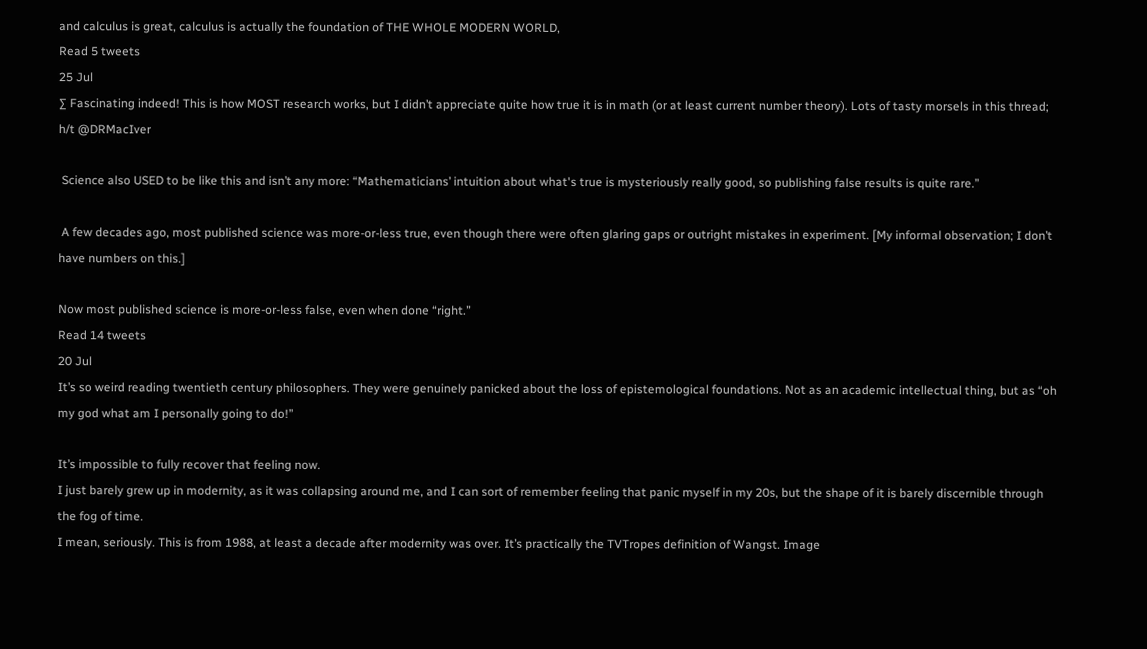and calculus is great, calculus is actually the foundation of THE WHOLE MODERN WORLD,
Read 5 tweets
25 Jul
∑ Fascinating indeed! This is how MOST research works, but I didn’t appreciate quite how true it is in math (or at least current number theory). Lots of tasty morsels in this thread; h/t @DRMacIver

 Science also USED to be like this and isn’t any more: “Mathematicians’ intuition about what's true is mysteriously really good, so publishing false results is quite rare.”

 A few decades ago, most published science was more-or-less true, even though there were often glaring gaps or outright mistakes in experiment. [My informal observation; I don’t have numbers on this.]

Now most published science is more-or-less false, even when done “right.”
Read 14 tweets
20 Jul
It’s so weird reading twentieth century philosophers. They were genuinely panicked about the loss of epistemological foundations. Not as an academic intellectual thing, but as “oh my god what am I personally going to do!”

It’s impossible to fully recover that feeling now.
I just barely grew up in modernity, as it was collapsing around me, and I can sort of remember feeling that panic myself in my 20s, but the shape of it is barely discernible through the fog of time.
I mean, seriously. This is from 1988, at least a decade after modernity was over. It’s practically the TVTropes definition of Wangst. Image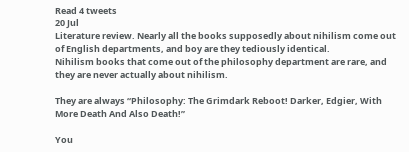Read 4 tweets
20 Jul
Literature review. Nearly all the books supposedly about nihilism come out of English departments, and boy are they tediously identical.
Nihilism books that come out of the philosophy department are rare, and they are never actually about nihilism.

They are always “Philosophy: The Grimdark Reboot! Darker, Edgier, With More Death And Also Death!”

You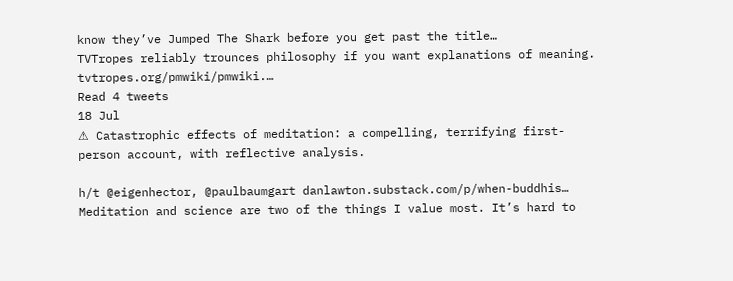know they’ve Jumped The Shark before you get past the title…
TVTropes reliably trounces philosophy if you want explanations of meaning. tvtropes.org/pmwiki/pmwiki.…
Read 4 tweets
18 Jul
⚠ Catastrophic effects of meditation: a compelling, terrifying first-person account, with reflective analysis.

h/t @eigenhector, @paulbaumgart danlawton.substack.com/p/when-buddhis…
Meditation and science are two of the things I value most. It’s hard to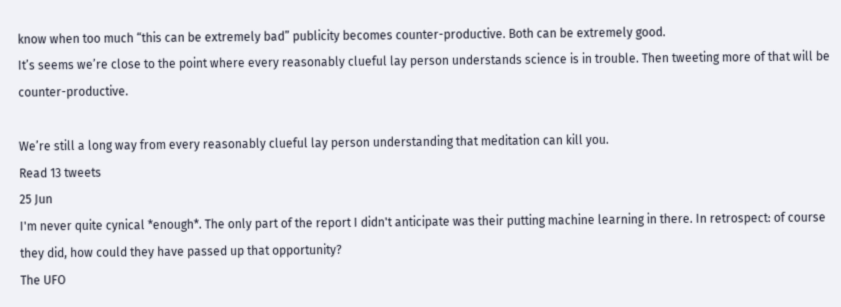know when too much “this can be extremely bad” publicity becomes counter-productive. Both can be extremely good.
It’s seems we’re close to the point where every reasonably clueful lay person understands science is in trouble. Then tweeting more of that will be counter-productive.

We’re still a long way from every reasonably clueful lay person understanding that meditation can kill you.
Read 13 tweets
25 Jun
I'm never quite cynical *enough*. The only part of the report I didn't anticipate was their putting machine learning in there. In retrospect: of course they did, how could they have passed up that opportunity?
The UFO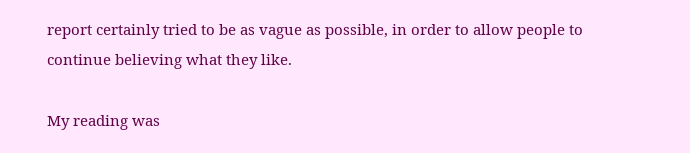report certainly tried to be as vague as possible, in order to allow people to continue believing what they like.

My reading was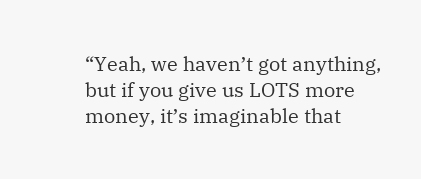“Yeah, we haven’t got anything, but if you give us LOTS more money, it’s imaginable that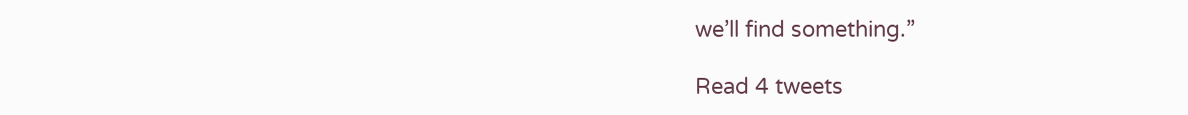we’ll find something.”

Read 4 tweets